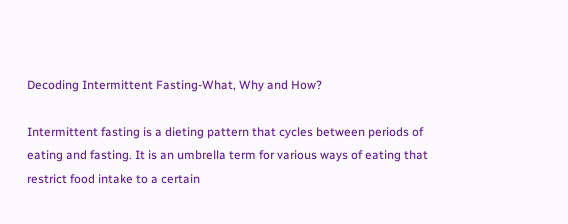Decoding Intermittent Fasting-What, Why and How?

Intermittent fasting is a dieting pattern that cycles between periods of eating and fasting. It is an umbrella term for various ways of eating that restrict food intake to a certain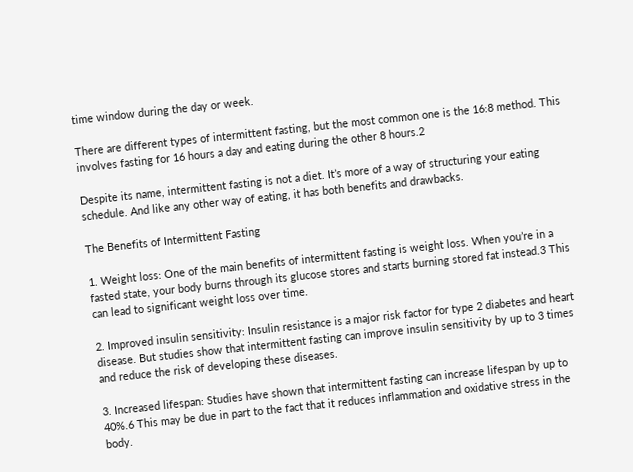time window during the day or week.

There are different types of intermittent fasting, but the most common one is the 16:8 method. This involves fasting for 16 hours a day and eating during the other 8 hours.2

Despite its name, intermittent fasting is not a diet. It’s more of a way of structuring your eating schedule. And like any other way of eating, it has both benefits and drawbacks.

The Benefits of Intermittent Fasting

1. Weight loss: One of the main benefits of intermittent fasting is weight loss. When you’re in a fasted state, your body burns through its glucose stores and starts burning stored fat instead.3 This can lead to significant weight loss over time.

2. Improved insulin sensitivity: Insulin resistance is a major risk factor for type 2 diabetes and heart disease. But studies show that intermittent fasting can improve insulin sensitivity by up to 3 times and reduce the risk of developing these diseases.

3. Increased lifespan: Studies have shown that intermittent fasting can increase lifespan by up to 40%.6 This may be due in part to the fact that it reduces inflammation and oxidative stress in the body.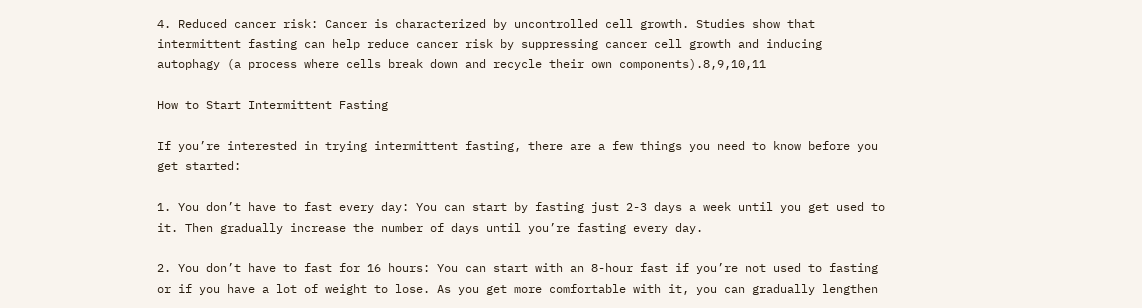4. Reduced cancer risk: Cancer is characterized by uncontrolled cell growth. Studies show that intermittent fasting can help reduce cancer risk by suppressing cancer cell growth and inducing autophagy (a process where cells break down and recycle their own components).8,9,10,11

How to Start Intermittent Fasting

If you’re interested in trying intermittent fasting, there are a few things you need to know before you get started:

1. You don’t have to fast every day: You can start by fasting just 2-3 days a week until you get used to it. Then gradually increase the number of days until you’re fasting every day.

2. You don’t have to fast for 16 hours: You can start with an 8-hour fast if you’re not used to fasting or if you have a lot of weight to lose. As you get more comfortable with it, you can gradually lengthen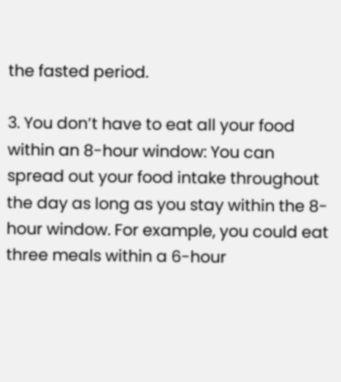the fasted period.

3. You don’t have to eat all your food within an 8-hour window: You can spread out your food intake throughout the day as long as you stay within the 8-hour window. For example, you could eat three meals within a 6-hour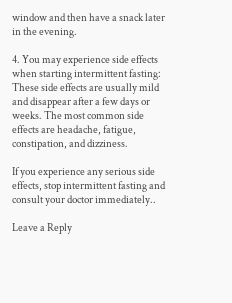window and then have a snack later in the evening.

4. You may experience side effects when starting intermittent fasting: These side effects are usually mild and disappear after a few days or weeks. The most common side effects are headache, fatigue, constipation, and dizziness.

If you experience any serious side effects, stop intermittent fasting and consult your doctor immediately..

Leave a Reply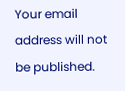Your email address will not be published.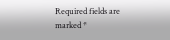Required fields are marked *